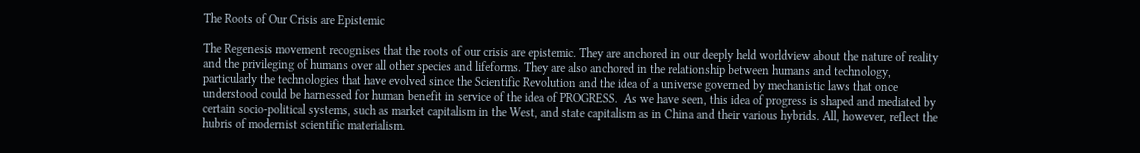The Roots of Our Crisis are Epistemic

The Regenesis movement recognises that the roots of our crisis are epistemic. They are anchored in our deeply held worldview about the nature of reality and the privileging of humans over all other species and lifeforms. They are also anchored in the relationship between humans and technology, particularly the technologies that have evolved since the Scientific Revolution and the idea of a universe governed by mechanistic laws that once understood could be harnessed for human benefit in service of the idea of PROGRESS.  As we have seen, this idea of progress is shaped and mediated by certain socio-political systems, such as market capitalism in the West, and state capitalism as in China and their various hybrids. All, however, reflect the hubris of modernist scientific materialism.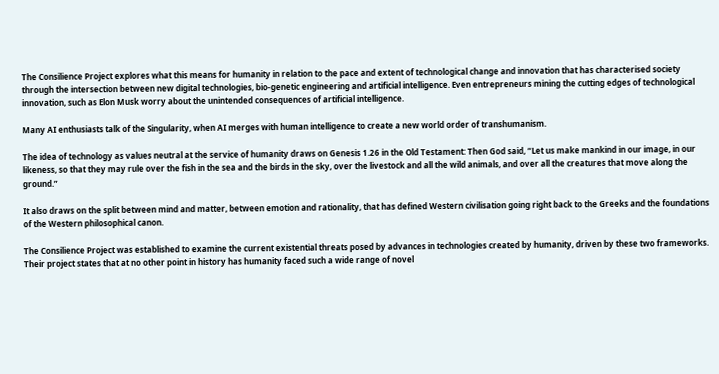The Consilience Project explores what this means for humanity in relation to the pace and extent of technological change and innovation that has characterised society through the intersection between new digital technologies, bio-genetic engineering and artificial intelligence. Even entrepreneurs mining the cutting edges of technological innovation, such as Elon Musk worry about the unintended consequences of artificial intelligence.

Many AI enthusiasts talk of the Singularity, when AI merges with human intelligence to create a new world order of transhumanism.

The idea of technology as values neutral at the service of humanity draws on Genesis 1.26 in the Old Testament: Then God said, “Let us make mankind in our image, in our likeness, so that they may rule over the fish in the sea and the birds in the sky, over the livestock and all the wild animals, and over all the creatures that move along the ground.”

It also draws on the split between mind and matter, between emotion and rationality, that has defined Western civilisation going right back to the Greeks and the foundations of the Western philosophical canon.

The Consilience Project was established to examine the current existential threats posed by advances in technologies created by humanity, driven by these two frameworks.  Their project states that at no other point in history has humanity faced such a wide range of novel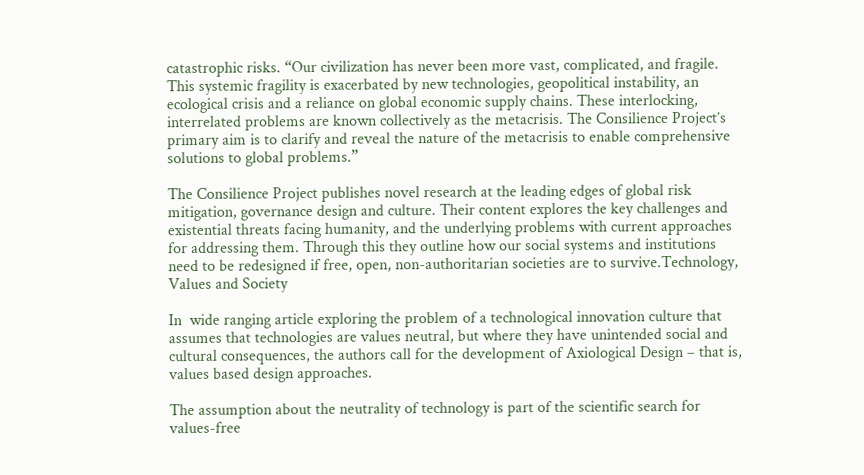catastrophic risks. “Our civilization has never been more vast, complicated, and fragile. This systemic fragility is exacerbated by new technologies, geopolitical instability, an ecological crisis and a reliance on global economic supply chains. These interlocking, interrelated problems are known collectively as the metacrisis. The Consilience Project’s primary aim is to clarify and reveal the nature of the metacrisis to enable comprehensive solutions to global problems.”

The Consilience Project publishes novel research at the leading edges of global risk mitigation, governance design and culture. Their content explores the key challenges and existential threats facing humanity, and the underlying problems with current approaches for addressing them. Through this they outline how our social systems and institutions need to be redesigned if free, open, non-authoritarian societies are to survive.Technology, Values and Society

In  wide ranging article exploring the problem of a technological innovation culture that assumes that technologies are values neutral, but where they have unintended social and cultural consequences, the authors call for the development of Axiological Design – that is, values based design approaches.

The assumption about the neutrality of technology is part of the scientific search for values-free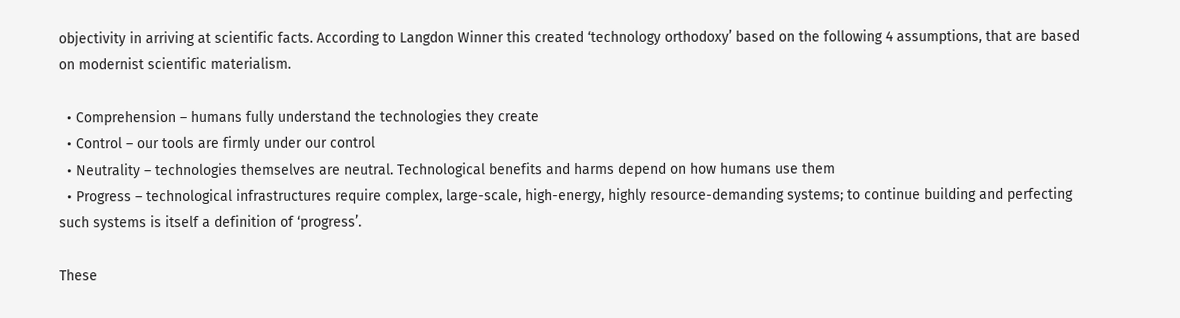objectivity in arriving at scientific facts. According to Langdon Winner this created ‘technology orthodoxy’ based on the following 4 assumptions, that are based on modernist scientific materialism.

  • Comprehension – humans fully understand the technologies they create
  • Control – our tools are firmly under our control
  • Neutrality – technologies themselves are neutral. Technological benefits and harms depend on how humans use them
  • Progress – technological infrastructures require complex, large-scale, high-energy, highly resource-demanding systems; to continue building and perfecting such systems is itself a definition of ‘progress’.

These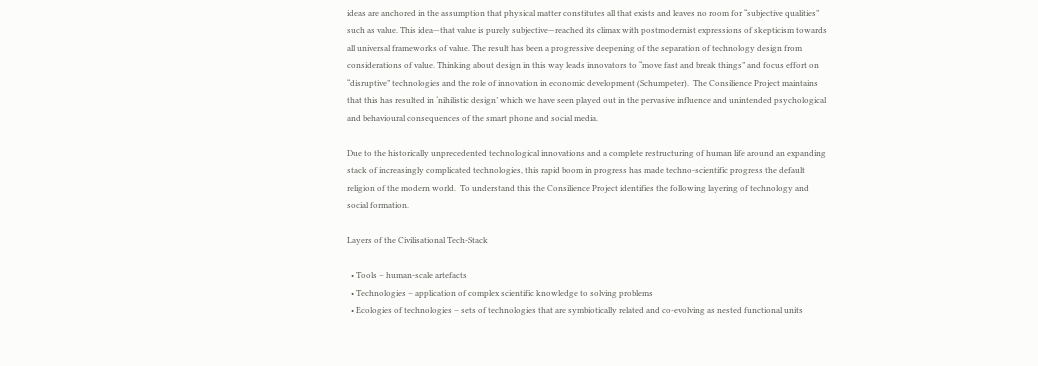ideas are anchored in the assumption that physical matter constitutes all that exists and leaves no room for “subjective qualities” such as value. This idea—that value is purely subjective—reached its climax with postmodernist expressions of skepticism towards all universal frameworks of value. The result has been a progressive deepening of the separation of technology design from considerations of value. Thinking about design in this way leads innovators to “move fast and break things” and focus effort on “disruptive” technologies and the role of innovation in economic development (Schumpeter).  The Consilience Project maintains that this has resulted in ‘nihilistic design’ which we have seen played out in the pervasive influence and unintended psychological and behavioural consequences of the smart phone and social media.

Due to the historically unprecedented technological innovations and a complete restructuring of human life around an expanding stack of increasingly complicated technologies, this rapid boom in progress has made techno-scientific progress the default religion of the modern world.  To understand this the Consilience Project identifies the following layering of technology and social formation.

Layers of the Civilisational Tech-Stack

  • Tools – human-scale artefacts
  • Technologies – application of complex scientific knowledge to solving problems
  • Ecologies of technologies – sets of technologies that are symbiotically related and co-evolving as nested functional units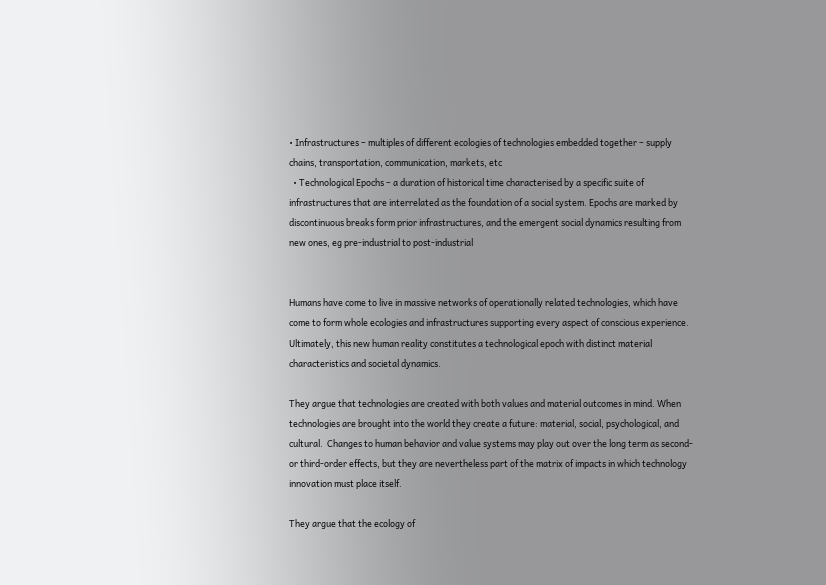• Infrastructures – multiples of different ecologies of technologies embedded together – supply chains, transportation, communication, markets, etc
  • Technological Epochs – a duration of historical time characterised by a specific suite of infrastructures that are interrelated as the foundation of a social system. Epochs are marked by discontinuous breaks form prior infrastructures, and the emergent social dynamics resulting from new ones, eg pre-industrial to post-industrial


Humans have come to live in massive networks of operationally related technologies, which have come to form whole ecologies and infrastructures supporting every aspect of conscious experience. Ultimately, this new human reality constitutes a technological epoch with distinct material characteristics and societal dynamics.

They argue that technologies are created with both values and material outcomes in mind. When technologies are brought into the world they create a future: material, social, psychological, and cultural.  Changes to human behavior and value systems may play out over the long term as second- or third-order effects, but they are nevertheless part of the matrix of impacts in which technology innovation must place itself.

They argue that the ecology of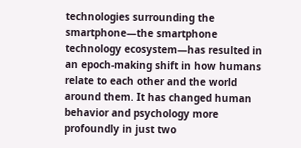technologies surrounding the smartphone—the smartphone technology ecosystem—has resulted in an epoch-making shift in how humans relate to each other and the world around them. It has changed human behavior and psychology more profoundly in just two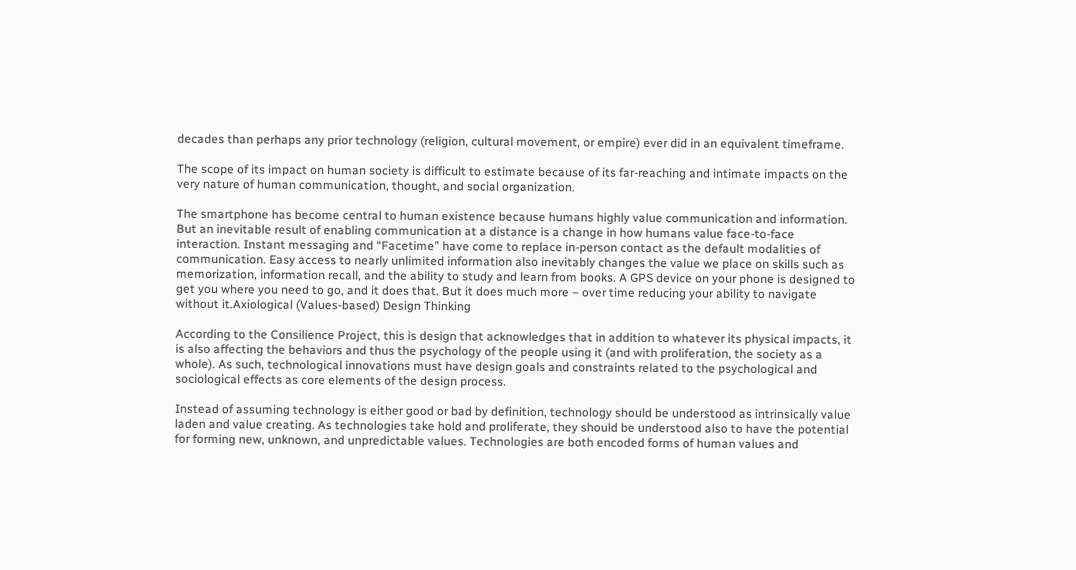decades than perhaps any prior technology (religion, cultural movement, or empire) ever did in an equivalent timeframe.

The scope of its impact on human society is difficult to estimate because of its far-reaching and intimate impacts on the very nature of human communication, thought, and social organization.

The smartphone has become central to human existence because humans highly value communication and information. But an inevitable result of enabling communication at a distance is a change in how humans value face-to-face interaction. Instant messaging and “Facetime” have come to replace in-person contact as the default modalities of communication. Easy access to nearly unlimited information also inevitably changes the value we place on skills such as memorization, information recall, and the ability to study and learn from books. A GPS device on your phone is designed to get you where you need to go, and it does that. But it does much more – over time reducing your ability to navigate without it.Axiological (Values-based) Design Thinking

According to the Consilience Project, this is design that acknowledges that in addition to whatever its physical impacts, it is also affecting the behaviors and thus the psychology of the people using it (and with proliferation, the society as a whole). As such, technological innovations must have design goals and constraints related to the psychological and sociological effects as core elements of the design process.

Instead of assuming technology is either good or bad by definition, technology should be understood as intrinsically value laden and value creating. As technologies take hold and proliferate, they should be understood also to have the potential for forming new, unknown, and unpredictable values. Technologies are both encoded forms of human values and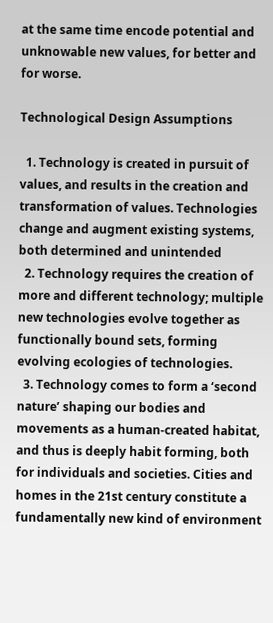at the same time encode potential and unknowable new values, for better and for worse.

Technological Design Assumptions

  1. Technology is created in pursuit of values, and results in the creation and transformation of values. Technologies change and augment existing systems, both determined and unintended
  2. Technology requires the creation of more and different technology; multiple new technologies evolve together as functionally bound sets, forming evolving ecologies of technologies.
  3. Technology comes to form a ‘second nature’ shaping our bodies and movements as a human-created habitat, and thus is deeply habit forming, both for individuals and societies. Cities and homes in the 21st century constitute a fundamentally new kind of environment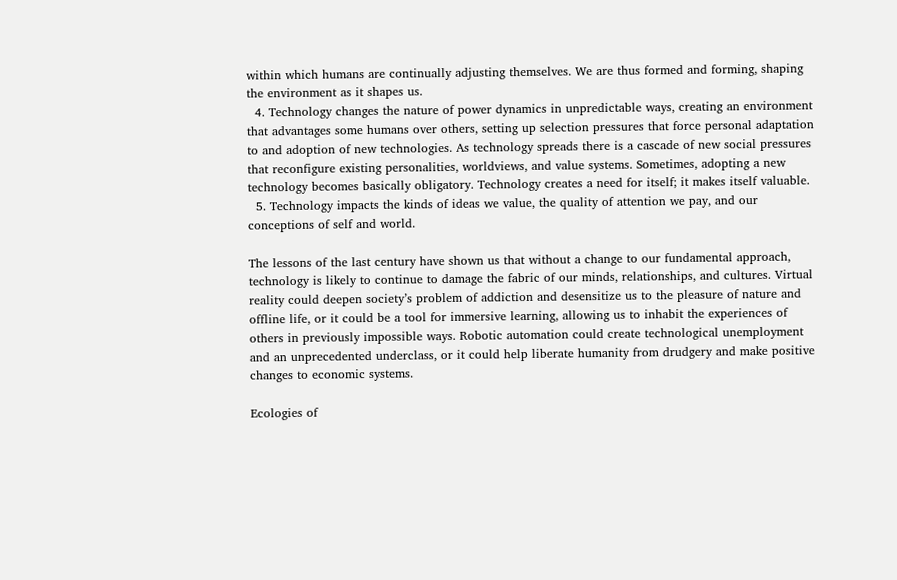within which humans are continually adjusting themselves. We are thus formed and forming, shaping the environment as it shapes us.
  4. Technology changes the nature of power dynamics in unpredictable ways, creating an environment that advantages some humans over others, setting up selection pressures that force personal adaptation to and adoption of new technologies. As technology spreads there is a cascade of new social pressures that reconfigure existing personalities, worldviews, and value systems. Sometimes, adopting a new technology becomes basically obligatory. Technology creates a need for itself; it makes itself valuable.
  5. Technology impacts the kinds of ideas we value, the quality of attention we pay, and our conceptions of self and world.

The lessons of the last century have shown us that without a change to our fundamental approach, technology is likely to continue to damage the fabric of our minds, relationships, and cultures. Virtual reality could deepen society’s problem of addiction and desensitize us to the pleasure of nature and offline life, or it could be a tool for immersive learning, allowing us to inhabit the experiences of others in previously impossible ways. Robotic automation could create technological unemployment and an unprecedented underclass, or it could help liberate humanity from drudgery and make positive changes to economic systems.

Ecologies of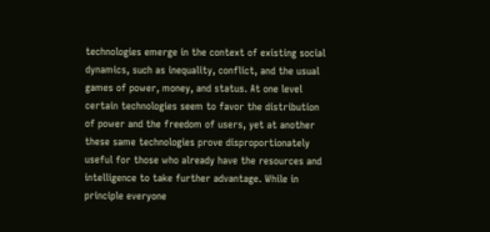technologies emerge in the context of existing social dynamics, such as inequality, conflict, and the usual games of power, money, and status. At one level certain technologies seem to favor the distribution of power and the freedom of users, yet at another these same technologies prove disproportionately useful for those who already have the resources and intelligence to take further advantage. While in principle everyone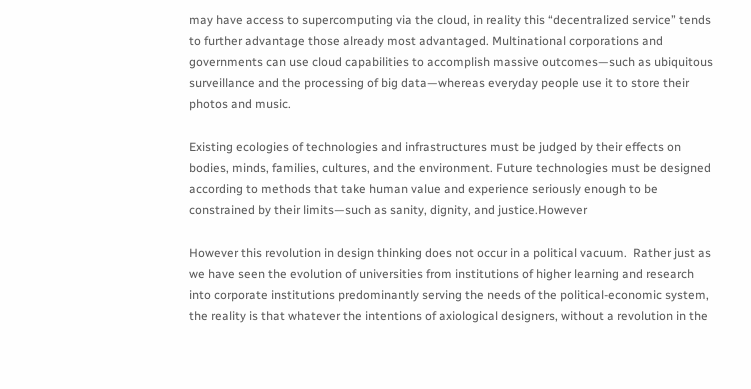may have access to supercomputing via the cloud, in reality this “decentralized service” tends to further advantage those already most advantaged. Multinational corporations and governments can use cloud capabilities to accomplish massive outcomes—such as ubiquitous surveillance and the processing of big data—whereas everyday people use it to store their photos and music.

Existing ecologies of technologies and infrastructures must be judged by their effects on bodies, minds, families, cultures, and the environment. Future technologies must be designed according to methods that take human value and experience seriously enough to be constrained by their limits—such as sanity, dignity, and justice.However

However this revolution in design thinking does not occur in a political vacuum.  Rather just as we have seen the evolution of universities from institutions of higher learning and research into corporate institutions predominantly serving the needs of the political-economic system, the reality is that whatever the intentions of axiological designers, without a revolution in the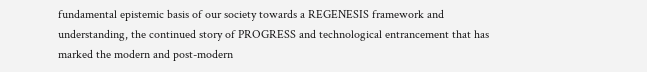fundamental epistemic basis of our society towards a REGENESIS framework and understanding, the continued story of PROGRESS and technological entrancement that has marked the modern and post-modern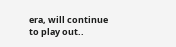era, will continue to play out..